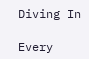Diving In

Every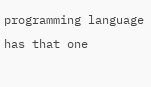programming language has that one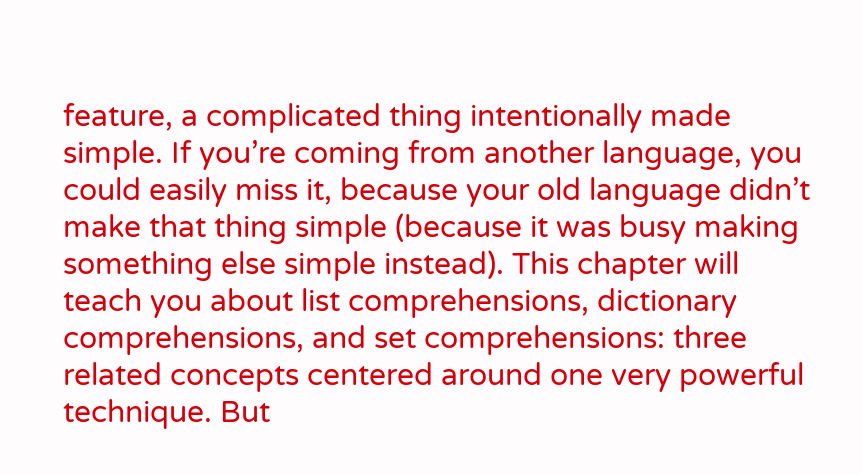feature, a complicated thing intentionally made simple. If you’re coming from another language, you could easily miss it, because your old language didn’t make that thing simple (because it was busy making something else simple instead). This chapter will teach you about list comprehensions, dictionary comprehensions, and set comprehensions: three related concepts centered around one very powerful technique. But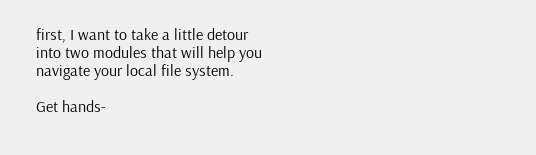first, I want to take a little detour into two modules that will help you navigate your local file system.

Get hands-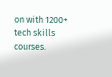on with 1200+ tech skills courses.